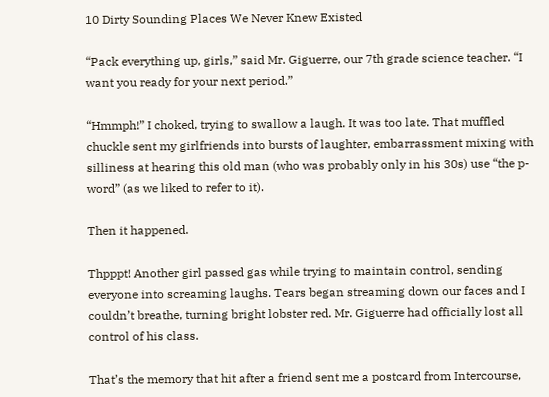10 Dirty Sounding Places We Never Knew Existed

“Pack everything up, girls,” said Mr. Giguerre, our 7th grade science teacher. “I want you ready for your next period.”

“Hmmph!” I choked, trying to swallow a laugh. It was too late. That muffled chuckle sent my girlfriends into bursts of laughter, embarrassment mixing with silliness at hearing this old man (who was probably only in his 30s) use “the p-word” (as we liked to refer to it).

Then it happened.

Thpppt! Another girl passed gas while trying to maintain control, sending everyone into screaming laughs. Tears began streaming down our faces and I couldn’t breathe, turning bright lobster red. Mr. Giguerre had officially lost all control of his class.

That’s the memory that hit after a friend sent me a postcard from Intercourse,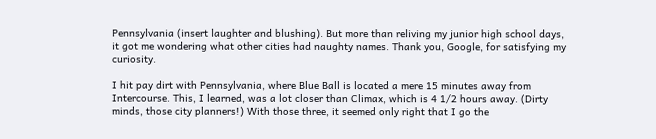Pennsylvania (insert laughter and blushing). But more than reliving my junior high school days, it got me wondering what other cities had naughty names. Thank you, Google, for satisfying my curiosity.

I hit pay dirt with Pennsylvania, where Blue Ball is located a mere 15 minutes away from Intercourse. This, I learned, was a lot closer than Climax, which is 4 1/2 hours away. (Dirty minds, those city planners!) With those three, it seemed only right that I go the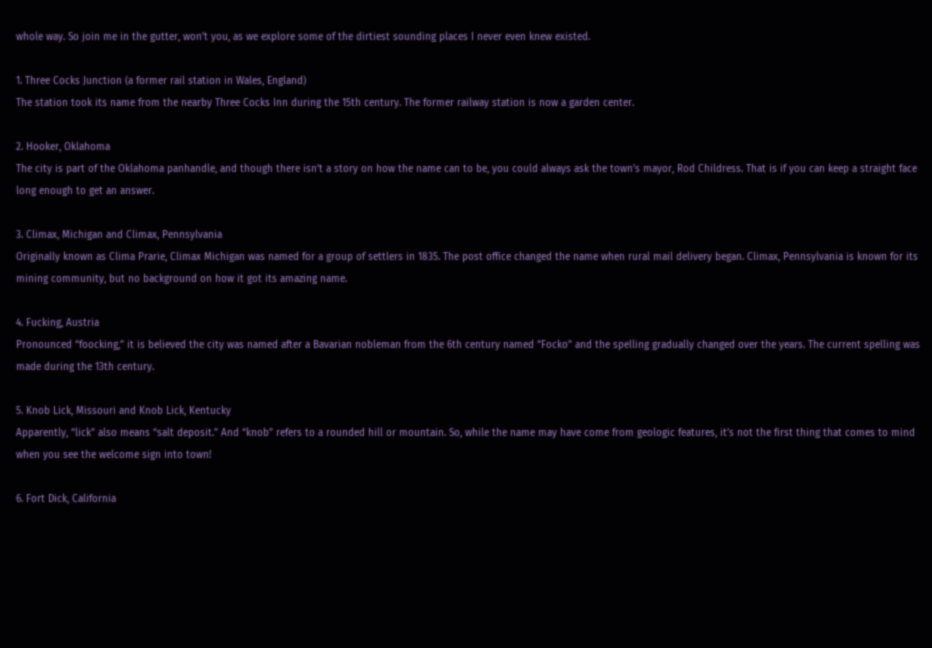whole way. So join me in the gutter, won’t you, as we explore some of the dirtiest sounding places I never even knew existed.

1. Three Cocks Junction (a former rail station in Wales, England)
The station took its name from the nearby Three Cocks Inn during the 15th century. The former railway station is now a garden center.

2. Hooker, Oklahoma
The city is part of the Oklahoma panhandle, and though there isn’t a story on how the name can to be, you could always ask the town’s mayor, Rod Childress. That is if you can keep a straight face long enough to get an answer.

3. Climax, Michigan and Climax, Pennsylvania
Originally known as Clima Prarie, Climax Michigan was named for a group of settlers in 1835. The post office changed the name when rural mail delivery began. Climax, Pennsylvania is known for its mining community, but no background on how it got its amazing name.

4. Fucking, Austria
Pronounced “foocking,” it is believed the city was named after a Bavarian nobleman from the 6th century named “Focko” and the spelling gradually changed over the years. The current spelling was made during the 13th century.

5. Knob Lick, Missouri and Knob Lick, Kentucky
Apparently, “lick” also means “salt deposit.” And “knob” refers to a rounded hill or mountain. So, while the name may have come from geologic features, it’s not the first thing that comes to mind when you see the welcome sign into town!

6. Fort Dick, California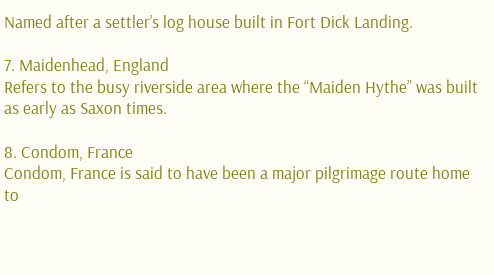Named after a settler’s log house built in Fort Dick Landing.

7. Maidenhead, England
Refers to the busy riverside area where the “Maiden Hythe” was built as early as Saxon times.

8. Condom, France
Condom, France is said to have been a major pilgrimage route home to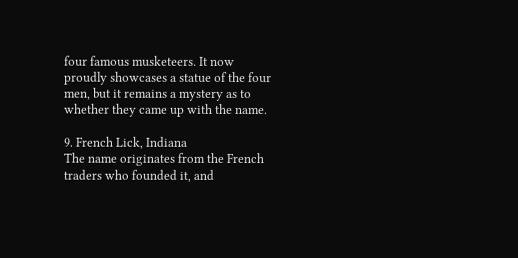four famous musketeers. It now proudly showcases a statue of the four men, but it remains a mystery as to whether they came up with the name.

9. French Lick, Indiana
The name originates from the French traders who founded it, and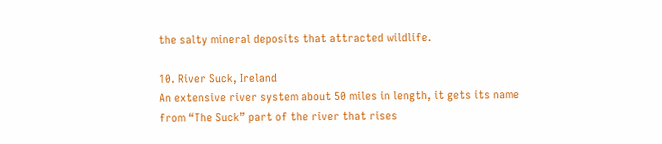the salty mineral deposits that attracted wildlife.

10. River Suck, Ireland
An extensive river system about 50 miles in length, it gets its name from “The Suck” part of the river that rises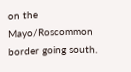on the Mayo/Roscommon border going south.